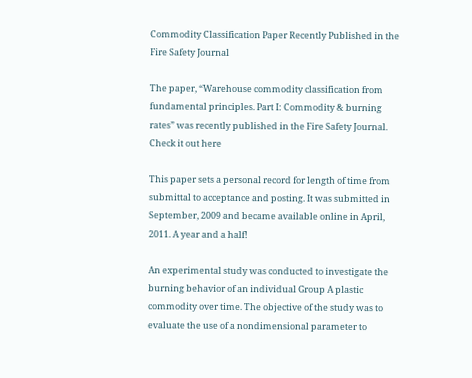Commodity Classification Paper Recently Published in the Fire Safety Journal

The paper, “Warehouse commodity classification from fundamental principles. Part I: Commodity & burning rates” was recently published in the Fire Safety Journal. Check it out here

This paper sets a personal record for length of time from submittal to acceptance and posting. It was submitted in September, 2009 and became available online in April, 2011. A year and a half!

An experimental study was conducted to investigate the burning behavior of an individual Group A plastic commodity over time. The objective of the study was to evaluate the use of a nondimensional parameter to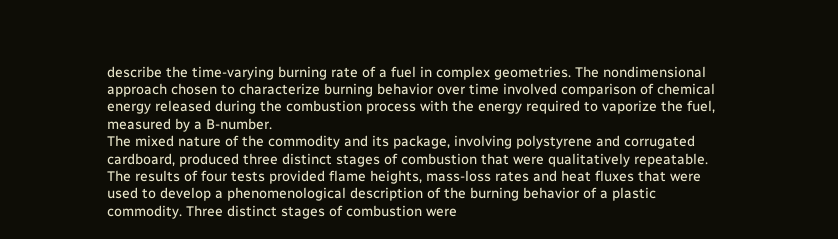describe the time-varying burning rate of a fuel in complex geometries. The nondimensional approach chosen to characterize burning behavior over time involved comparison of chemical energy released during the combustion process with the energy required to vaporize the fuel, measured by a B-number.
The mixed nature of the commodity and its package, involving polystyrene and corrugated cardboard, produced three distinct stages of combustion that were qualitatively repeatable. The results of four tests provided flame heights, mass-loss rates and heat fluxes that were used to develop a phenomenological description of the burning behavior of a plastic commodity. Three distinct stages of combustion were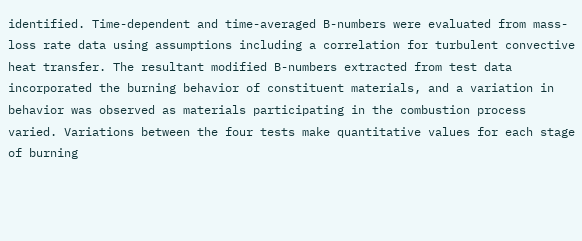identified. Time-dependent and time-averaged B-numbers were evaluated from mass-loss rate data using assumptions including a correlation for turbulent convective heat transfer. The resultant modified B-numbers extracted from test data incorporated the burning behavior of constituent materials, and a variation in behavior was observed as materials participating in the combustion process varied. Variations between the four tests make quantitative values for each stage of burning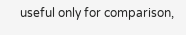useful only for comparison,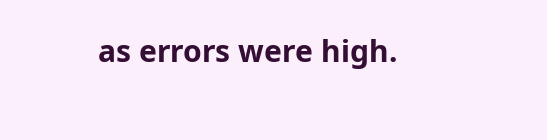as errors were high.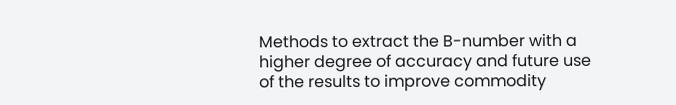Methods to extract the B-number with a higher degree of accuracy and future use of the results to improve commodity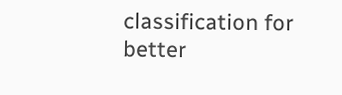classification for better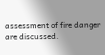assessment of fire danger are discussed.